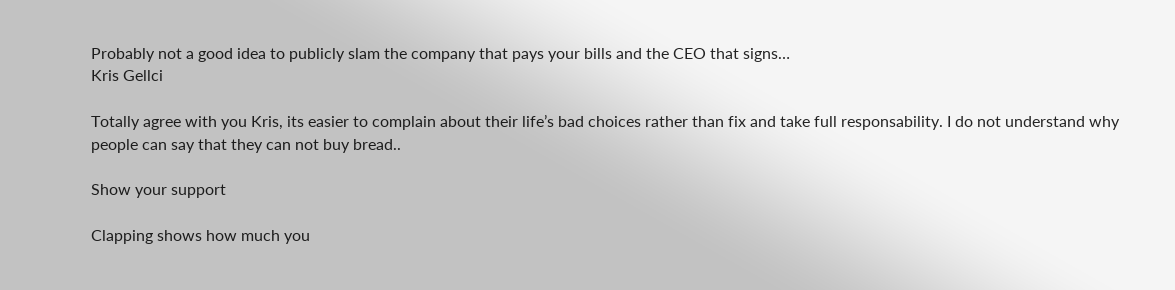Probably not a good idea to publicly slam the company that pays your bills and the CEO that signs…
Kris Gellci

Totally agree with you Kris, its easier to complain about their life’s bad choices rather than fix and take full responsability. I do not understand why people can say that they can not buy bread..

Show your support

Clapping shows how much you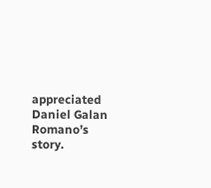appreciated Daniel Galan Romano’s story.